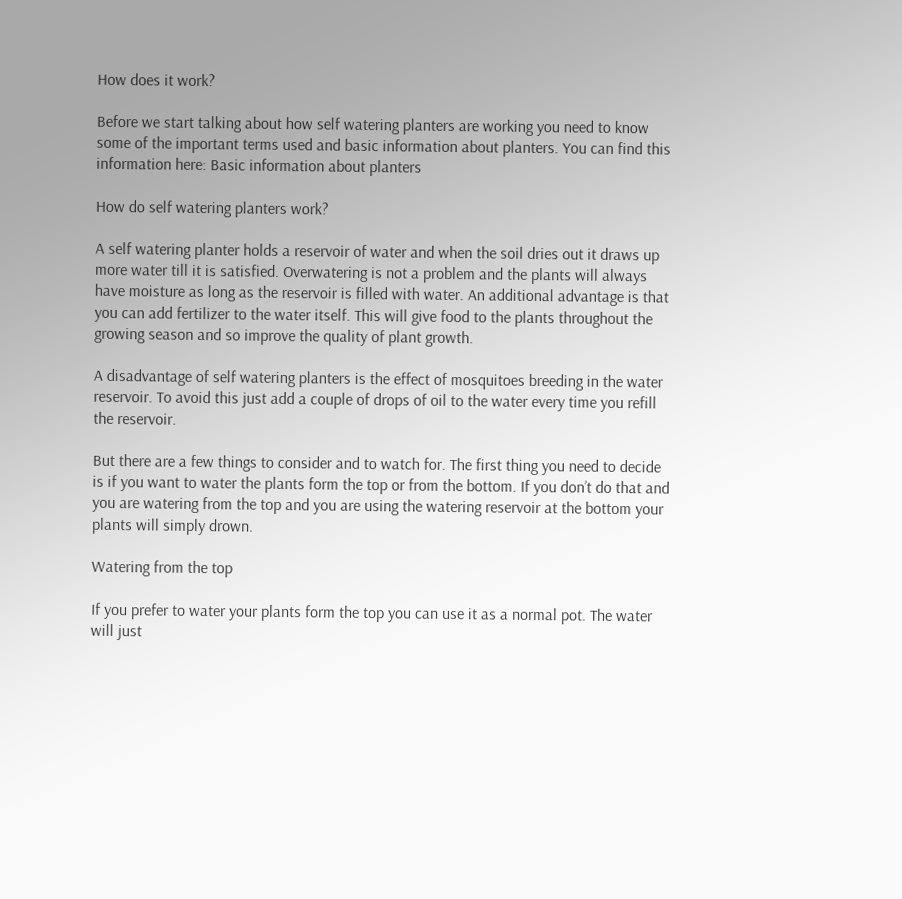How does it work?

Before we start talking about how self watering planters are working you need to know some of the important terms used and basic information about planters. You can find this information here: Basic information about planters

How do self watering planters work?

A self watering planter holds a reservoir of water and when the soil dries out it draws up more water till it is satisfied. Overwatering is not a problem and the plants will always have moisture as long as the reservoir is filled with water. An additional advantage is that you can add fertilizer to the water itself. This will give food to the plants throughout the growing season and so improve the quality of plant growth.

A disadvantage of self watering planters is the effect of mosquitoes breeding in the water reservoir. To avoid this just add a couple of drops of oil to the water every time you refill the reservoir.

But there are a few things to consider and to watch for. The first thing you need to decide is if you want to water the plants form the top or from the bottom. If you don’t do that and you are watering from the top and you are using the watering reservoir at the bottom your plants will simply drown.

Watering from the top

If you prefer to water your plants form the top you can use it as a normal pot. The water will just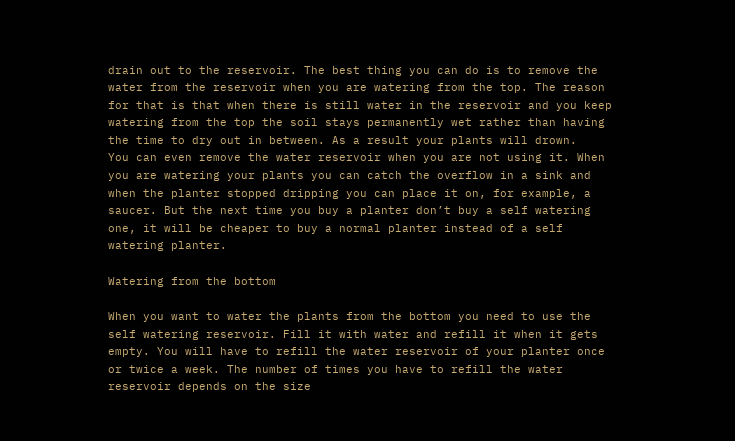drain out to the reservoir. The best thing you can do is to remove the water from the reservoir when you are watering from the top. The reason for that is that when there is still water in the reservoir and you keep watering from the top the soil stays permanently wet rather than having the time to dry out in between. As a result your plants will drown.
You can even remove the water reservoir when you are not using it. When you are watering your plants you can catch the overflow in a sink and when the planter stopped dripping you can place it on, for example, a saucer. But the next time you buy a planter don’t buy a self watering one, it will be cheaper to buy a normal planter instead of a self watering planter.

Watering from the bottom

When you want to water the plants from the bottom you need to use the self watering reservoir. Fill it with water and refill it when it gets empty. You will have to refill the water reservoir of your planter once or twice a week. The number of times you have to refill the water reservoir depends on the size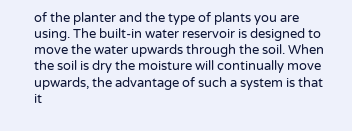of the planter and the type of plants you are using. The built-in water reservoir is designed to move the water upwards through the soil. When the soil is dry the moisture will continually move upwards, the advantage of such a system is that it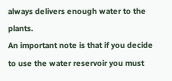always delivers enough water to the plants.
An important note is that if you decide to use the water reservoir you must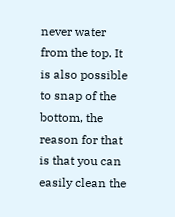never water from the top. It is also possible to snap of the bottom, the reason for that is that you can easily clean the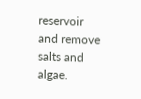reservoir and remove salts and algae.